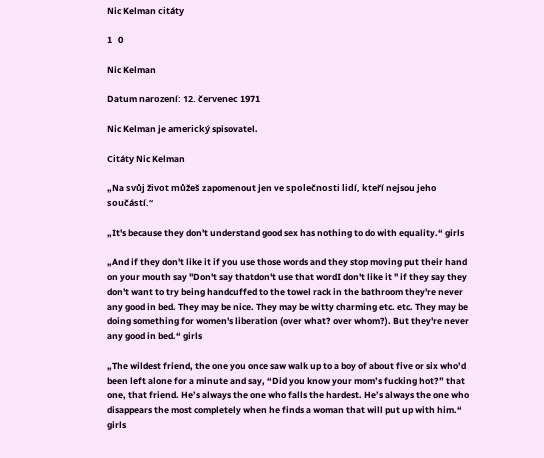Nic Kelman citáty

1   0

Nic Kelman

Datum narození: 12. červenec 1971

Nic Kelman je americký spisovatel.

Citáty Nic Kelman

„Na svůj život můžeš zapomenout jen ve společnosti lidí, kteří nejsou jeho součástí.“

„It's because they don't understand good sex has nothing to do with equality.“ girls

„And if they don't like it if you use those words and they stop moving put their hand on your mouth say "Don't say thatdon't use that wordI don't like it " if they say they don't want to try being handcuffed to the towel rack in the bathroom they're never any good in bed. They may be nice. They may be witty charming etc. etc. They may be doing something for women's liberation (over what? over whom?). But they're never any good in bed.“ girls

„The wildest friend, the one you once saw walk up to a boy of about five or six who’d been left alone for a minute and say, “Did you know your mom’s fucking hot?” that one, that friend. He’s always the one who falls the hardest. He’s always the one who disappears the most completely when he finds a woman that will put up with him.“ girls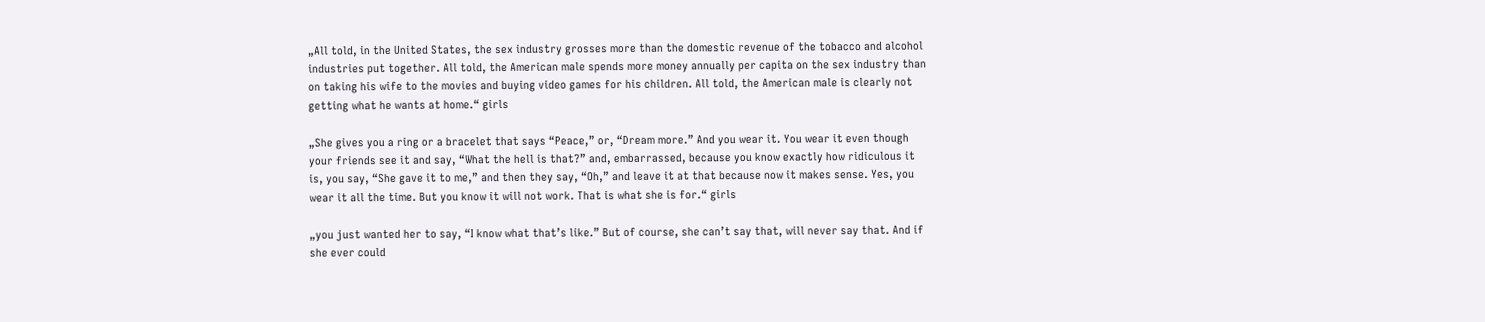„All told, in the United States, the sex industry grosses more than the domestic revenue of the tobacco and alcohol industries put together. All told, the American male spends more money annually per capita on the sex industry than on taking his wife to the movies and buying video games for his children. All told, the American male is clearly not getting what he wants at home.“ girls

„She gives you a ring or a bracelet that says “Peace,” or, “Dream more.” And you wear it. You wear it even though your friends see it and say, “What the hell is that?” and, embarrassed, because you know exactly how ridiculous it is, you say, “She gave it to me,” and then they say, “Oh,” and leave it at that because now it makes sense. Yes, you wear it all the time. But you know it will not work. That is what she is for.“ girls

„you just wanted her to say, “I know what that’s like.” But of course, she can’t say that, will never say that. And if she ever could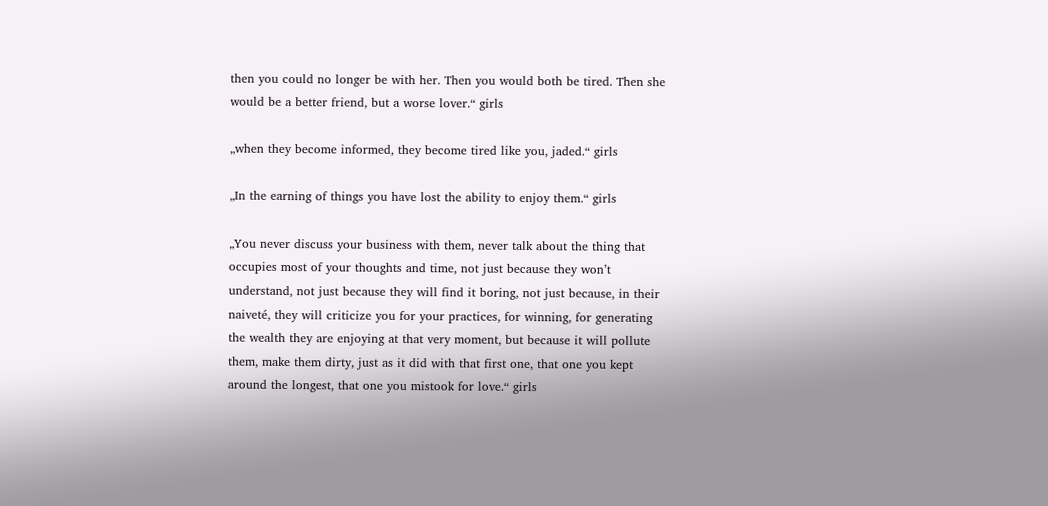then you could no longer be with her. Then you would both be tired. Then she would be a better friend, but a worse lover.“ girls

„when they become informed, they become tired like you, jaded.“ girls

„In the earning of things you have lost the ability to enjoy them.“ girls

„You never discuss your business with them, never talk about the thing that occupies most of your thoughts and time, not just because they won’t understand, not just because they will find it boring, not just because, in their naiveté, they will criticize you for your practices, for winning, for generating the wealth they are enjoying at that very moment, but because it will pollute them, make them dirty, just as it did with that first one, that one you kept around the longest, that one you mistook for love.“ girls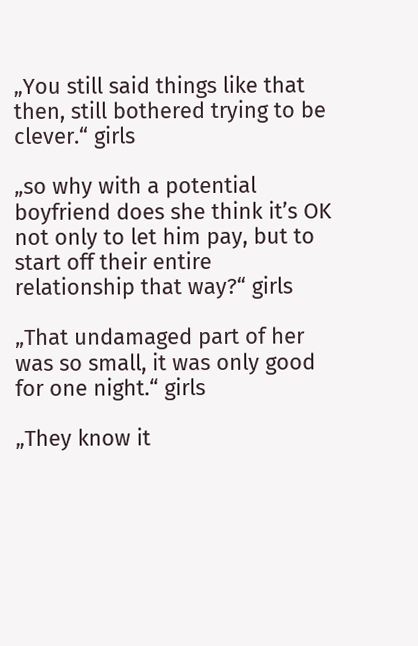„You still said things like that then, still bothered trying to be clever.“ girls

„so why with a potential boyfriend does she think it’s OK not only to let him pay, but to start off their entire relationship that way?“ girls

„That undamaged part of her was so small, it was only good for one night.“ girls

„They know it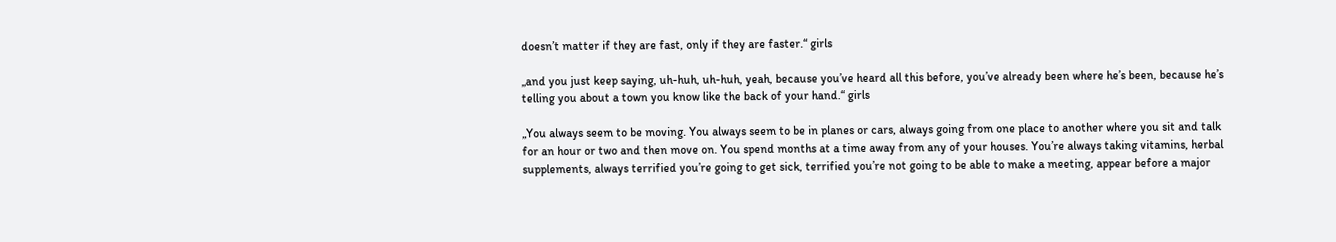doesn’t matter if they are fast, only if they are faster.“ girls

„and you just keep saying, uh-huh, uh-huh, yeah, because you’ve heard all this before, you’ve already been where he’s been, because he’s telling you about a town you know like the back of your hand.“ girls

„You always seem to be moving. You always seem to be in planes or cars, always going from one place to another where you sit and talk for an hour or two and then move on. You spend months at a time away from any of your houses. You’re always taking vitamins, herbal supplements, always terrified you’re going to get sick, terrified you’re not going to be able to make a meeting, appear before a major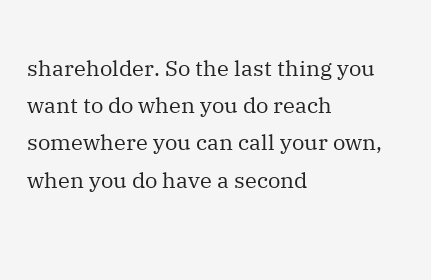shareholder. So the last thing you want to do when you do reach somewhere you can call your own, when you do have a second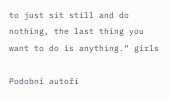to just sit still and do nothing, the last thing you want to do is anything.“ girls

Podobní autoři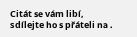Citát se vám libí,
sdílejte ho s přáteli na .